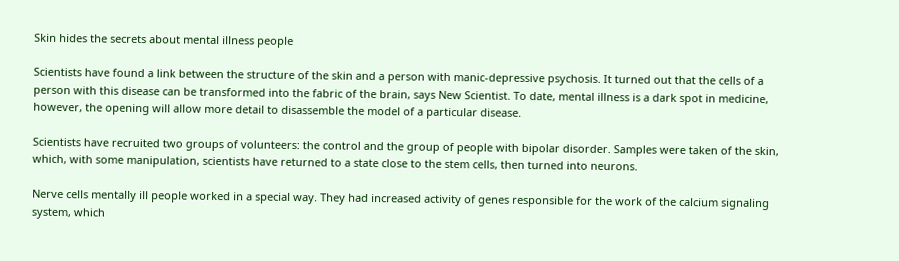Skin hides the secrets about mental illness people

Scientists have found a link between the structure of the skin and a person with manic-depressive psychosis. It turned out that the cells of a person with this disease can be transformed into the fabric of the brain, says New Scientist. To date, mental illness is a dark spot in medicine, however, the opening will allow more detail to disassemble the model of a particular disease.

Scientists have recruited two groups of volunteers: the control and the group of people with bipolar disorder. Samples were taken of the skin, which, with some manipulation, scientists have returned to a state close to the stem cells, then turned into neurons.

Nerve cells mentally ill people worked in a special way. They had increased activity of genes responsible for the work of the calcium signaling system, which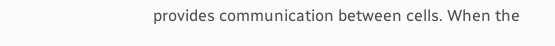provides communication between cells. When the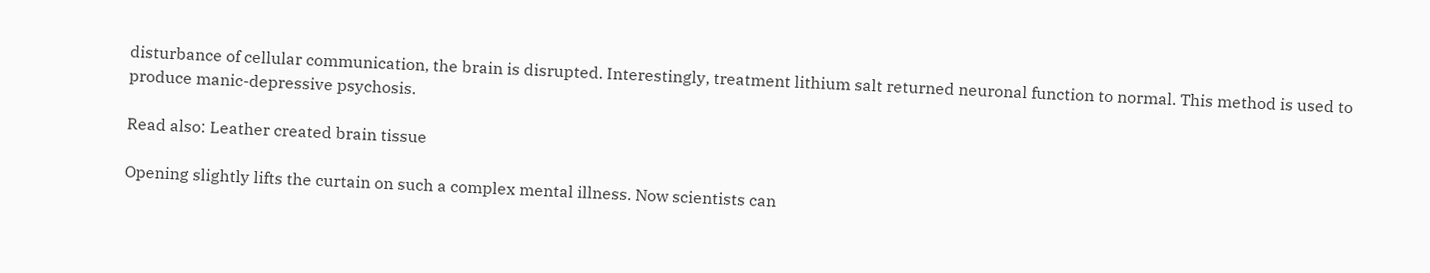disturbance of cellular communication, the brain is disrupted. Interestingly, treatment lithium salt returned neuronal function to normal. This method is used to produce manic-depressive psychosis.

Read also: Leather created brain tissue

Opening slightly lifts the curtain on such a complex mental illness. Now scientists can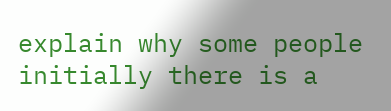explain why some people initially there is a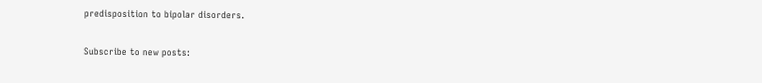predisposition to bipolar disorders.

Subscribe to new posts: